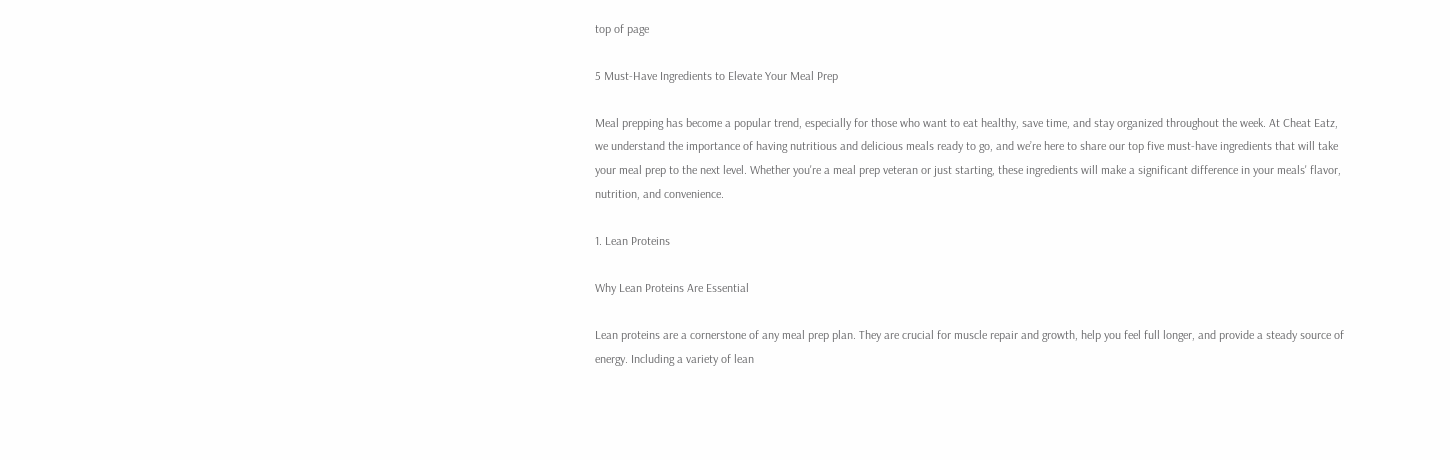top of page

5 Must-Have Ingredients to Elevate Your Meal Prep

Meal prepping has become a popular trend, especially for those who want to eat healthy, save time, and stay organized throughout the week. At Cheat Eatz, we understand the importance of having nutritious and delicious meals ready to go, and we’re here to share our top five must-have ingredients that will take your meal prep to the next level. Whether you're a meal prep veteran or just starting, these ingredients will make a significant difference in your meals' flavor, nutrition, and convenience.

1. Lean Proteins

Why Lean Proteins Are Essential

Lean proteins are a cornerstone of any meal prep plan. They are crucial for muscle repair and growth, help you feel full longer, and provide a steady source of energy. Including a variety of lean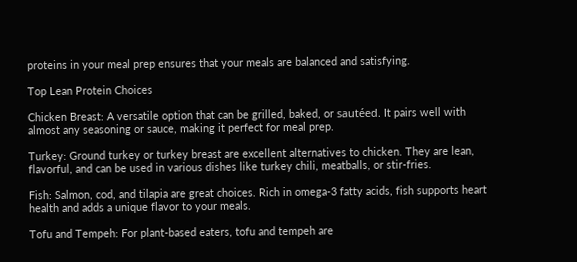proteins in your meal prep ensures that your meals are balanced and satisfying.

Top Lean Protein Choices

Chicken Breast: A versatile option that can be grilled, baked, or sautéed. It pairs well with almost any seasoning or sauce, making it perfect for meal prep.

Turkey: Ground turkey or turkey breast are excellent alternatives to chicken. They are lean, flavorful, and can be used in various dishes like turkey chili, meatballs, or stir-fries.

Fish: Salmon, cod, and tilapia are great choices. Rich in omega-3 fatty acids, fish supports heart health and adds a unique flavor to your meals.

Tofu and Tempeh: For plant-based eaters, tofu and tempeh are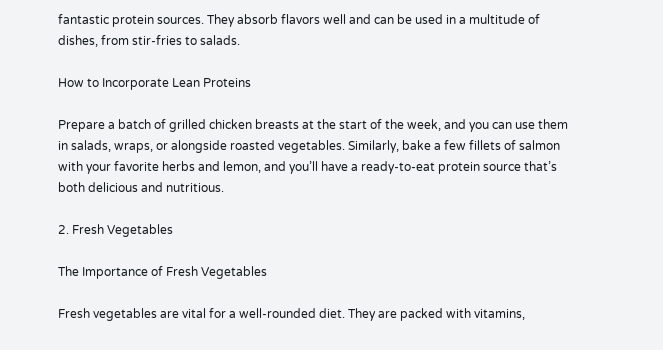fantastic protein sources. They absorb flavors well and can be used in a multitude of dishes, from stir-fries to salads.

How to Incorporate Lean Proteins

Prepare a batch of grilled chicken breasts at the start of the week, and you can use them in salads, wraps, or alongside roasted vegetables. Similarly, bake a few fillets of salmon with your favorite herbs and lemon, and you’ll have a ready-to-eat protein source that’s both delicious and nutritious.

2. Fresh Vegetables

The Importance of Fresh Vegetables

Fresh vegetables are vital for a well-rounded diet. They are packed with vitamins,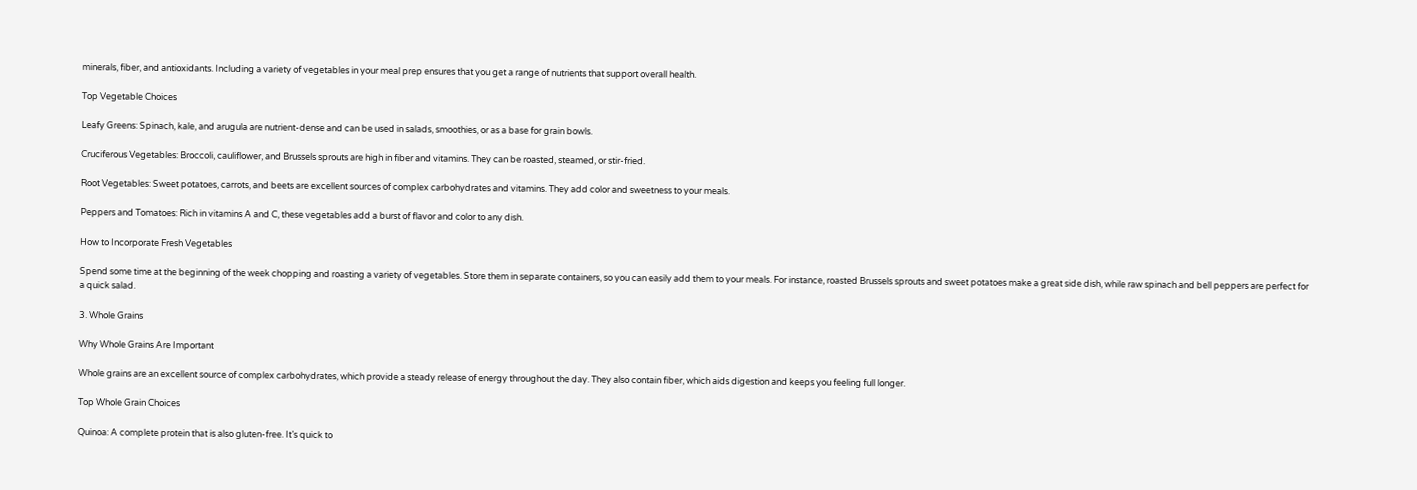minerals, fiber, and antioxidants. Including a variety of vegetables in your meal prep ensures that you get a range of nutrients that support overall health.

Top Vegetable Choices

Leafy Greens: Spinach, kale, and arugula are nutrient-dense and can be used in salads, smoothies, or as a base for grain bowls.

Cruciferous Vegetables: Broccoli, cauliflower, and Brussels sprouts are high in fiber and vitamins. They can be roasted, steamed, or stir-fried.

Root Vegetables: Sweet potatoes, carrots, and beets are excellent sources of complex carbohydrates and vitamins. They add color and sweetness to your meals.

Peppers and Tomatoes: Rich in vitamins A and C, these vegetables add a burst of flavor and color to any dish.

How to Incorporate Fresh Vegetables

Spend some time at the beginning of the week chopping and roasting a variety of vegetables. Store them in separate containers, so you can easily add them to your meals. For instance, roasted Brussels sprouts and sweet potatoes make a great side dish, while raw spinach and bell peppers are perfect for a quick salad.

3. Whole Grains

Why Whole Grains Are Important

Whole grains are an excellent source of complex carbohydrates, which provide a steady release of energy throughout the day. They also contain fiber, which aids digestion and keeps you feeling full longer.

Top Whole Grain Choices

Quinoa: A complete protein that is also gluten-free. It’s quick to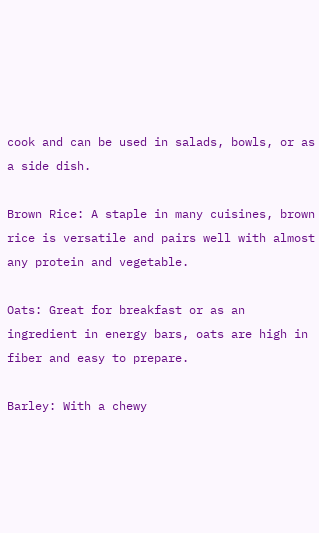cook and can be used in salads, bowls, or as a side dish.

Brown Rice: A staple in many cuisines, brown rice is versatile and pairs well with almost any protein and vegetable.

Oats: Great for breakfast or as an ingredient in energy bars, oats are high in fiber and easy to prepare.

Barley: With a chewy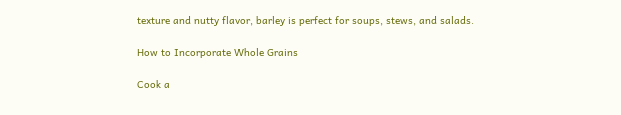texture and nutty flavor, barley is perfect for soups, stews, and salads.

How to Incorporate Whole Grains

Cook a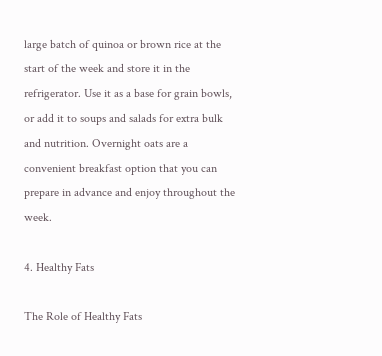large batch of quinoa or brown rice at the start of the week and store it in the refrigerator. Use it as a base for grain bowls, or add it to soups and salads for extra bulk and nutrition. Overnight oats are a convenient breakfast option that you can prepare in advance and enjoy throughout the week.

4. Healthy Fats

The Role of Healthy Fats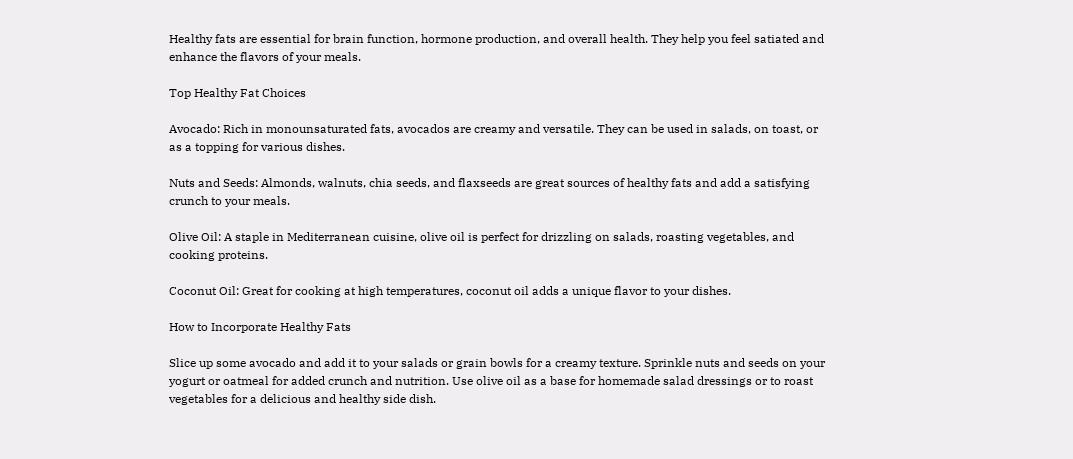Healthy fats are essential for brain function, hormone production, and overall health. They help you feel satiated and enhance the flavors of your meals.

Top Healthy Fat Choices

Avocado: Rich in monounsaturated fats, avocados are creamy and versatile. They can be used in salads, on toast, or as a topping for various dishes.

Nuts and Seeds: Almonds, walnuts, chia seeds, and flaxseeds are great sources of healthy fats and add a satisfying crunch to your meals.

Olive Oil: A staple in Mediterranean cuisine, olive oil is perfect for drizzling on salads, roasting vegetables, and cooking proteins.

Coconut Oil: Great for cooking at high temperatures, coconut oil adds a unique flavor to your dishes.

How to Incorporate Healthy Fats

Slice up some avocado and add it to your salads or grain bowls for a creamy texture. Sprinkle nuts and seeds on your yogurt or oatmeal for added crunch and nutrition. Use olive oil as a base for homemade salad dressings or to roast vegetables for a delicious and healthy side dish.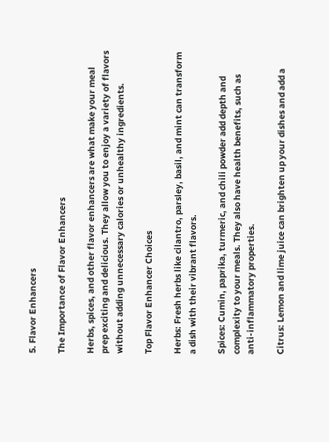5. Flavor Enhancers

The Importance of Flavor Enhancers

Herbs, spices, and other flavor enhancers are what make your meal prep exciting and delicious. They allow you to enjoy a variety of flavors without adding unnecessary calories or unhealthy ingredients.

Top Flavor Enhancer Choices

Herbs: Fresh herbs like cilantro, parsley, basil, and mint can transform a dish with their vibrant flavors.

Spices: Cumin, paprika, turmeric, and chili powder add depth and complexity to your meals. They also have health benefits, such as anti-inflammatory properties.

Citrus: Lemon and lime juice can brighten up your dishes and add a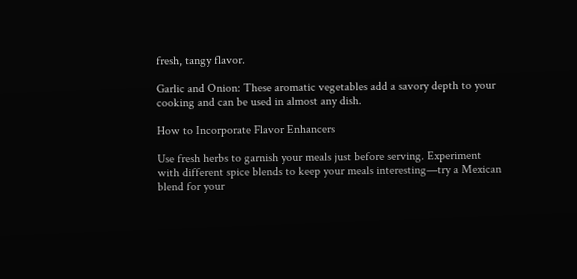fresh, tangy flavor.

Garlic and Onion: These aromatic vegetables add a savory depth to your cooking and can be used in almost any dish.

How to Incorporate Flavor Enhancers

Use fresh herbs to garnish your meals just before serving. Experiment with different spice blends to keep your meals interesting—try a Mexican blend for your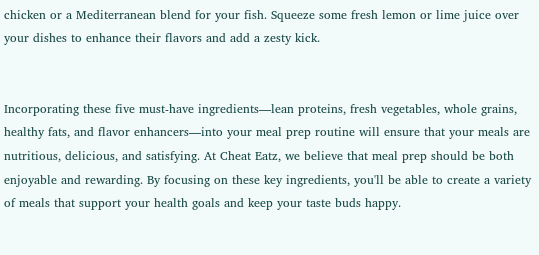chicken or a Mediterranean blend for your fish. Squeeze some fresh lemon or lime juice over your dishes to enhance their flavors and add a zesty kick.


Incorporating these five must-have ingredients—lean proteins, fresh vegetables, whole grains, healthy fats, and flavor enhancers—into your meal prep routine will ensure that your meals are nutritious, delicious, and satisfying. At Cheat Eatz, we believe that meal prep should be both enjoyable and rewarding. By focusing on these key ingredients, you'll be able to create a variety of meals that support your health goals and keep your taste buds happy.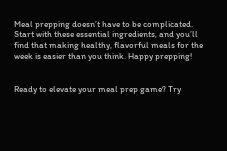Meal prepping doesn’t have to be complicated. Start with these essential ingredients, and you’ll find that making healthy, flavorful meals for the week is easier than you think. Happy prepping!


Ready to elevate your meal prep game? Try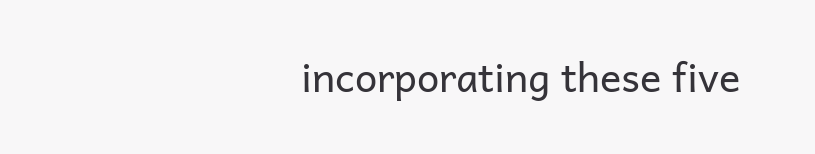incorporating these five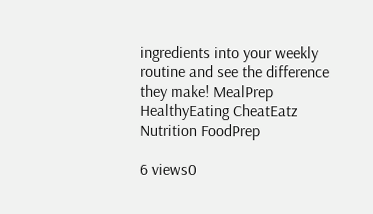ingredients into your weekly routine and see the difference they make! MealPrep HealthyEating CheatEatz Nutrition FoodPrep

6 views0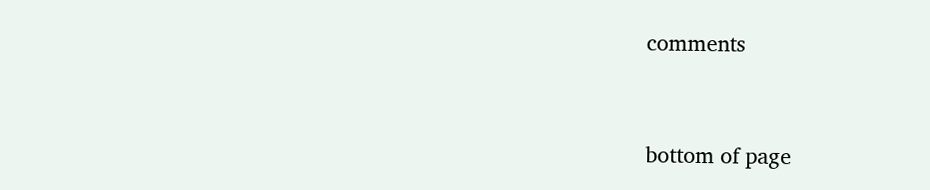comments


bottom of page